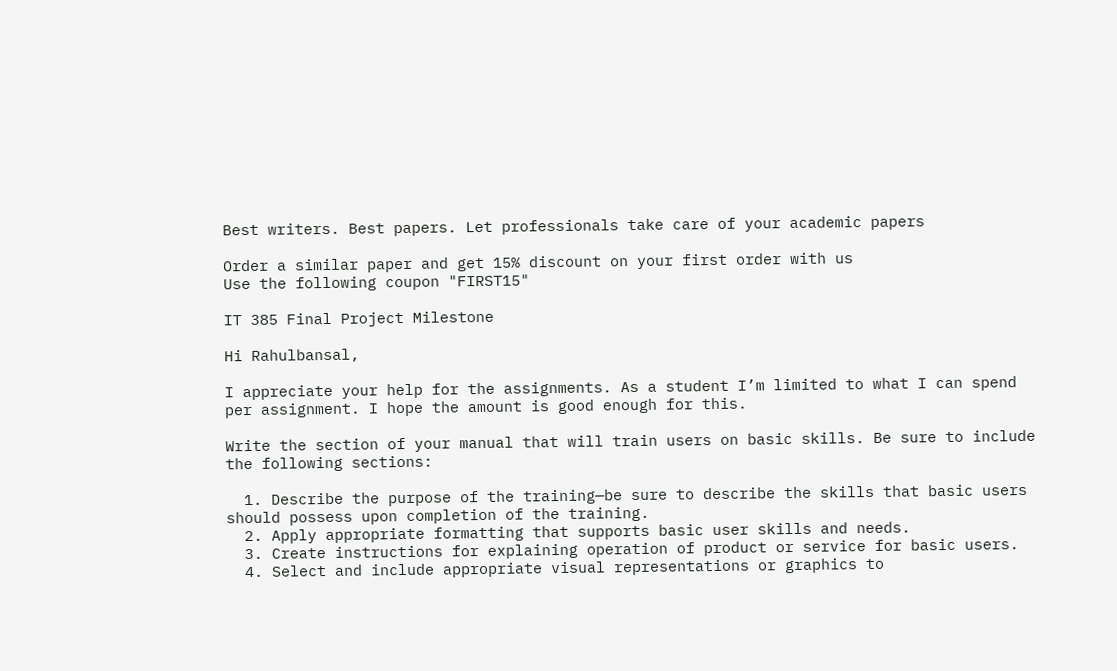Best writers. Best papers. Let professionals take care of your academic papers

Order a similar paper and get 15% discount on your first order with us
Use the following coupon "FIRST15"

IT 385 Final Project Milestone

Hi Rahulbansal,

I appreciate your help for the assignments. As a student I’m limited to what I can spend per assignment. I hope the amount is good enough for this.

Write the section of your manual that will train users on basic skills. Be sure to include the following sections:

  1. Describe the purpose of the training—be sure to describe the skills that basic users should possess upon completion of the training.
  2. Apply appropriate formatting that supports basic user skills and needs.
  3. Create instructions for explaining operation of product or service for basic users.
  4. Select and include appropriate visual representations or graphics to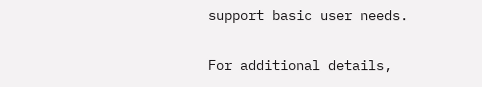support basic user needs.

For additional details,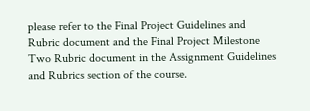please refer to the Final Project Guidelines and Rubric document and the Final Project Milestone Two Rubric document in the Assignment Guidelines and Rubrics section of the course.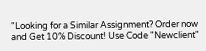"Looking for a Similar Assignment? Order now and Get 10% Discount! Use Code "Newclient"